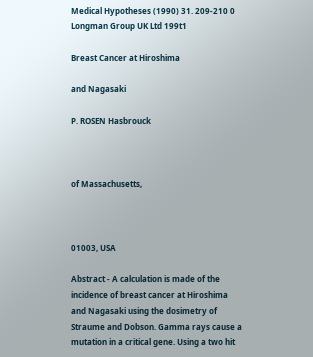Medical Hypotheses (1990) 31. 209-210 0 Longman Group UK Ltd 199t1

Breast Cancer at Hiroshima

and Nagasaki

P. ROSEN Hasbrouck



of Massachusetts,



01003, USA

Abstract - A calculation is made of the incidence of breast cancer at Hiroshima and Nagasaki using the dosimetry of Straume and Dobson. Gamma rays cause a mutation in a critical gene. Using a two hit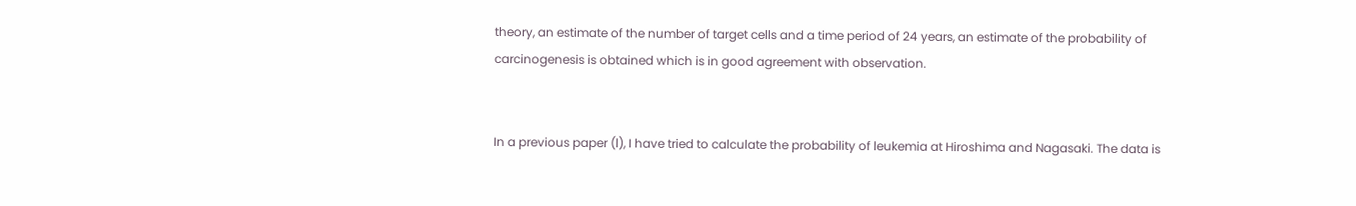theory, an estimate of the number of target cells and a time period of 24 years, an estimate of the probability of carcinogenesis is obtained which is in good agreement with observation.


In a previous paper (l), I have tried to calculate the probability of leukemia at Hiroshima and Nagasaki. The data is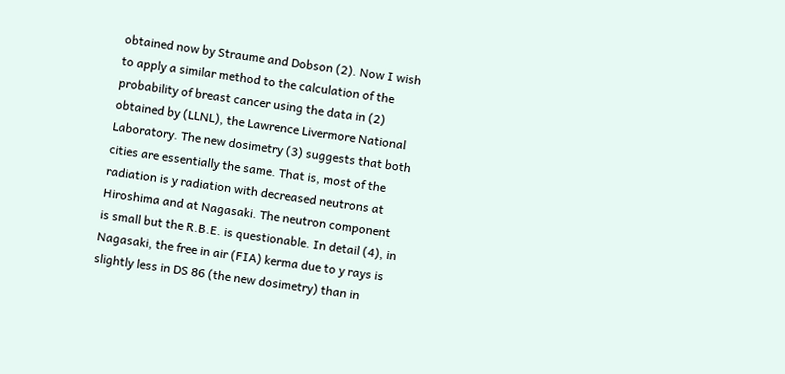obtained now by Straume and Dobson (2). Now I wish to apply a similar method to the calculation of the probability of breast cancer using the data in (2) obtained by (LLNL), the Lawrence Livermore National Laboratory. The new dosimetry (3) suggests that both cities are essentially the same. That is, most of the radiation is y radiation with decreased neutrons at Hiroshima and at Nagasaki. The neutron component is small but the R.B.E. is questionable. In detail (4), in Nagasaki, the free in air (FIA) kerma due to y rays is slightly less in DS 86 (the new dosimetry) than in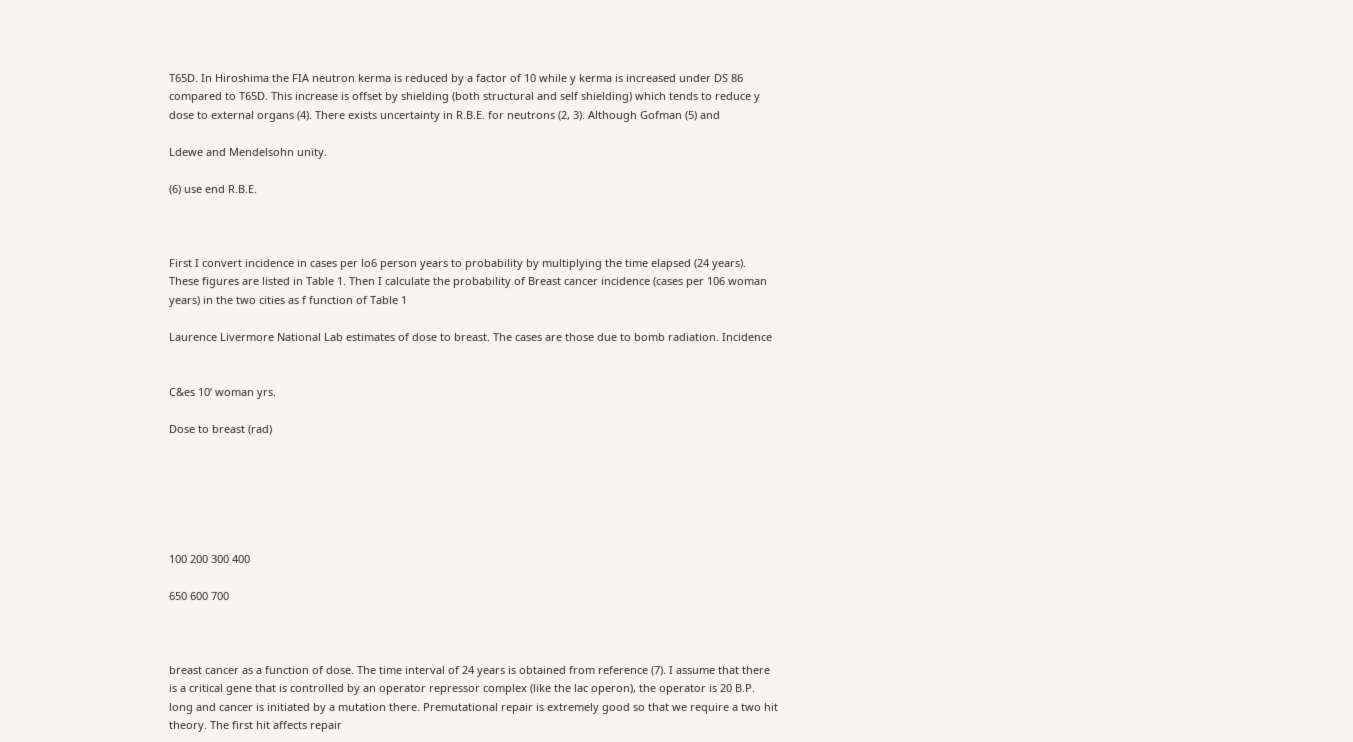T65D. In Hiroshima the FIA neutron kerma is reduced by a factor of 10 while y kerma is increased under DS 86 compared to T65D. This increase is offset by shielding (both structural and self shielding) which tends to reduce y dose to external organs (4). There exists uncertainty in R.B.E. for neutrons (2, 3). Although Gofman (5) and

Ldewe and Mendelsohn unity.

(6) use end R.B.E.



First I convert incidence in cases per lo6 person years to probability by multiplying the time elapsed (24 years). These figures are listed in Table 1. Then I calculate the probability of Breast cancer incidence (cases per 106 woman years) in the two cities as f function of Table 1

Laurence Livermore National Lab estimates of dose to breast. The cases are those due to bomb radiation. Incidence


C&es 10’ woman yrs.

Dose to breast (rad)






100 200 300 400

650 600 700



breast cancer as a function of dose. The time interval of 24 years is obtained from reference (7). I assume that there is a critical gene that is controlled by an operator repressor complex (like the lac operon), the operator is 20 B.P. long and cancer is initiated by a mutation there. Premutational repair is extremely good so that we require a two hit theory. The first hit affects repair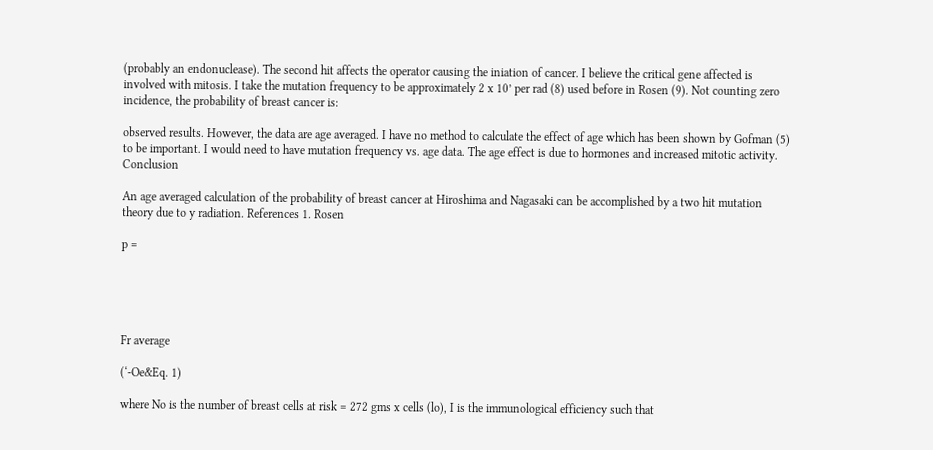(probably an endonuclease). The second hit affects the operator causing the iniation of cancer. I believe the critical gene affected is involved with mitosis. I take the mutation frequency to be approximately 2 x 10’ per rad (8) used before in Rosen (9). Not counting zero incidence, the probability of breast cancer is:

observed results. However, the data are age averaged. I have no method to calculate the effect of age which has been shown by Gofman (5) to be important. I would need to have mutation frequency vs. age data. The age effect is due to hormones and increased mitotic activity. Conclusion

An age averaged calculation of the probability of breast cancer at Hiroshima and Nagasaki can be accomplished by a two hit mutation theory due to y radiation. References 1. Rosen

p =





Fr average

(‘-Oe&Eq. 1)

where No is the number of breast cells at risk = 272 gms x cells (lo), I is the immunological efficiency such that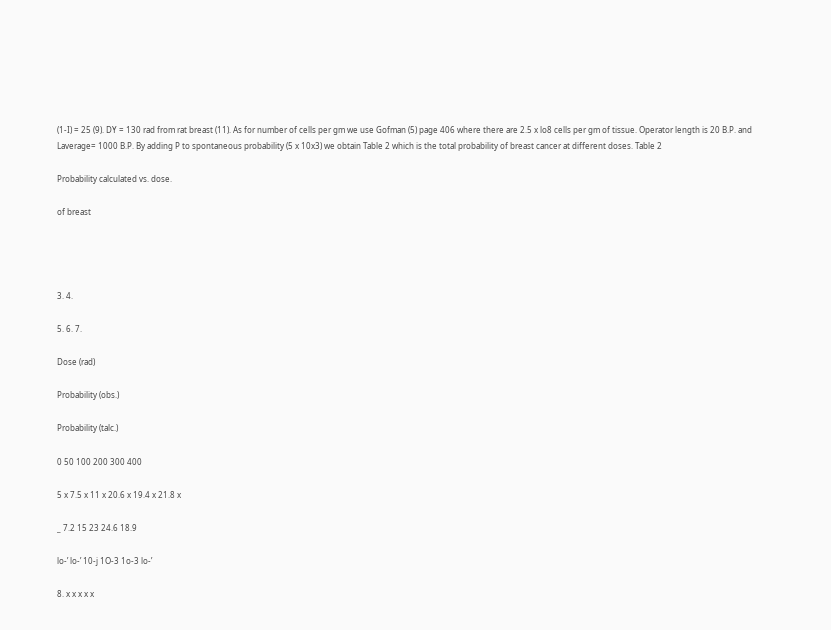(1-I) = 25 (9). DY = 130 rad from rat breast (11). As for number of cells per gm we use Gofman (5) page 406 where there are 2.5 x lo8 cells per gm of tissue. Operator length is 20 B.P. and Laverage= 1000 B.P. By adding P to spontaneous probability (5 x 10x3) we obtain Table 2 which is the total probability of breast cancer at different doses. Table 2

Probability calculated vs. dose.

of breast




3. 4.

5. 6. 7.

Dose (rad)

Probability (obs.)

Probability (talc.)

0 50 100 200 300 400

5 x 7.5 x 11 x 20.6 x 19.4 x 21.8 x

_ 7.2 15 23 24.6 18.9

lo-’ lo-’ 10-j 1O-3 1o-3 lo-’

8. x x x x x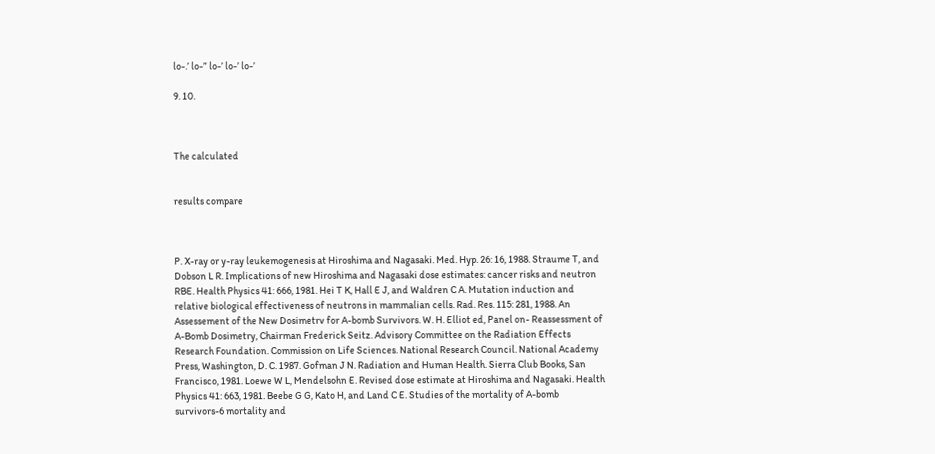lo-.’ lo-” lo-’ lo-’ lo-’

9. 10.



The calculated


results compare



P. X-ray or y-ray leukemogenesis at Hiroshima and Nagasaki. Med. Hyp. 26: 16, 1988. Straume T, and Dobson L R. Implications of new Hiroshima and Nagasaki dose estimates: cancer risks and neutron RBE. Health Physics 41: 666, 1981. Hei T K, Hall E J, and Waldren C A. Mutation induction and relative biological effectiveness of neutrons in mammalian cells. Rad. Res. 115: 281, 1988. An Assessement of the New Dosimetrv for A-bomb Survivors. W. H. Elliot ed, Panel on- Reassessment of A-Bomb Dosimetry, Chairman Frederick Seitz. Advisory Committee on the Radiation Effects Research Foundation. Commission on Life Sciences. National Research Council. National Academy Press, Washington, D. C. 1987. Gofman J N. Radiation and Human Health. Sierra Club Books, San Francisco, 1981. Loewe W L, Mendelsohn E. Revised dose estimate at Hiroshima and Nagasaki. Health Physics 41: 663, 1981. Beebe G G, Kato H, and Land C E. Studies of the mortality of A-bomb survivors-6 mortality and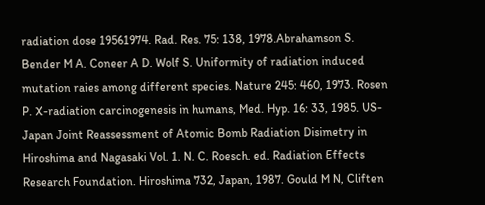radiation dose 19561974. Rad. Res. 75: 138, 1978.Abrahamson S. Bender M A. Coneer A D. Wolf S. Uniformity of radiation induced mutation raies among different species. Nature 245: 460, 1973. Rosen P. X-radiation carcinogenesis in humans, Med. Hyp. 16: 33, 1985. US-Japan Joint Reassessment of Atomic Bomb Radiation Disimetry in Hiroshima and Nagasaki Vol. 1. N. C. Roesch. ed. Radiation Effects Research Foundation. Hiroshima 732, Japan, 1987. Gould M N, Cliften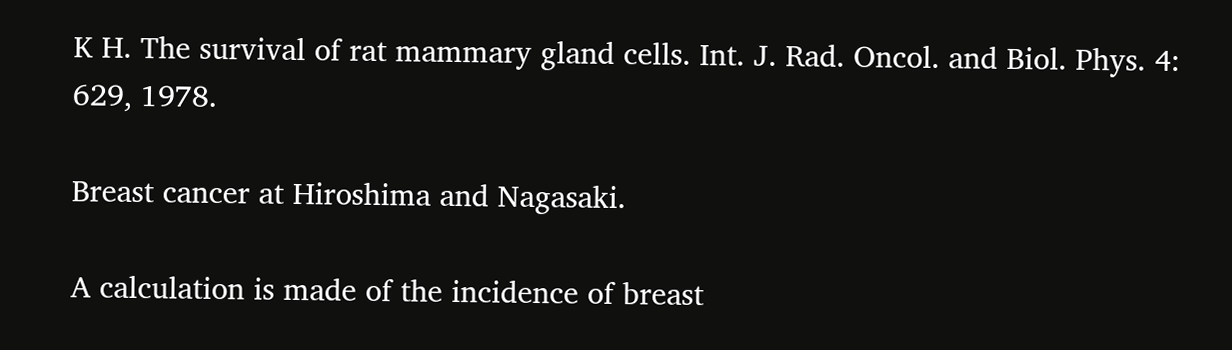K H. The survival of rat mammary gland cells. Int. J. Rad. Oncol. and Biol. Phys. 4: 629, 1978.

Breast cancer at Hiroshima and Nagasaki.

A calculation is made of the incidence of breast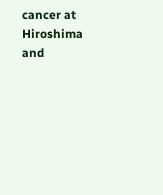cancer at Hiroshima and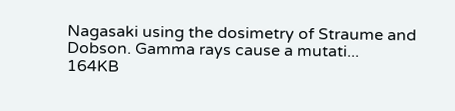Nagasaki using the dosimetry of Straume and Dobson. Gamma rays cause a mutati...
164KB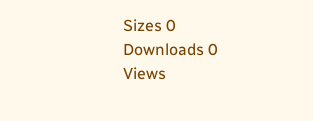Sizes 0 Downloads 0 Views